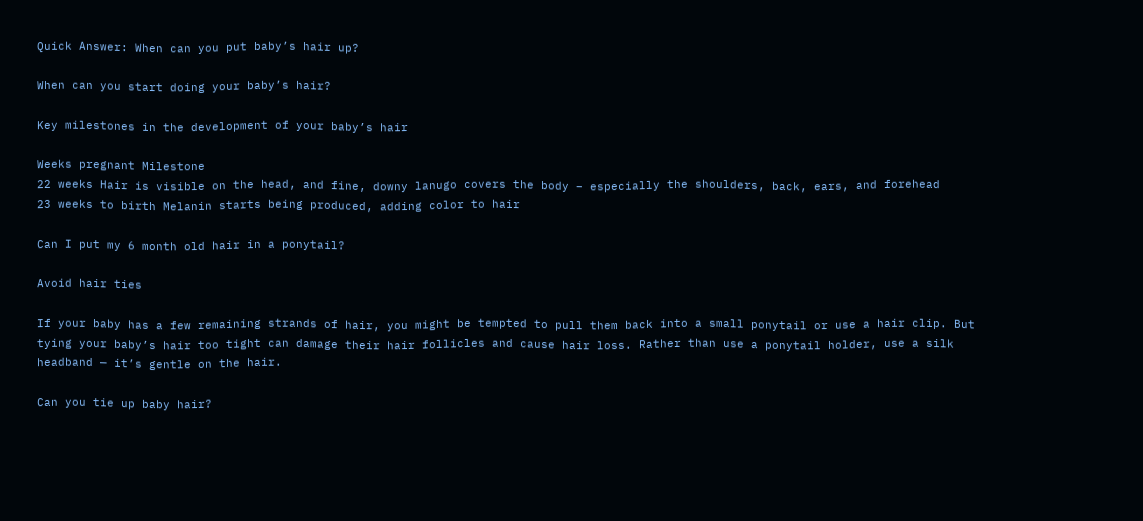Quick Answer: When can you put baby’s hair up?

When can you start doing your baby’s hair?

Key milestones in the development of your baby’s hair

Weeks pregnant Milestone
22 weeks Hair is visible on the head, and fine, downy lanugo covers the body – especially the shoulders, back, ears, and forehead
23 weeks to birth Melanin starts being produced, adding color to hair

Can I put my 6 month old hair in a ponytail?

Avoid hair ties

If your baby has a few remaining strands of hair, you might be tempted to pull them back into a small ponytail or use a hair clip. But tying your baby’s hair too tight can damage their hair follicles and cause hair loss. Rather than use a ponytail holder, use a silk headband — it’s gentle on the hair.

Can you tie up baby hair?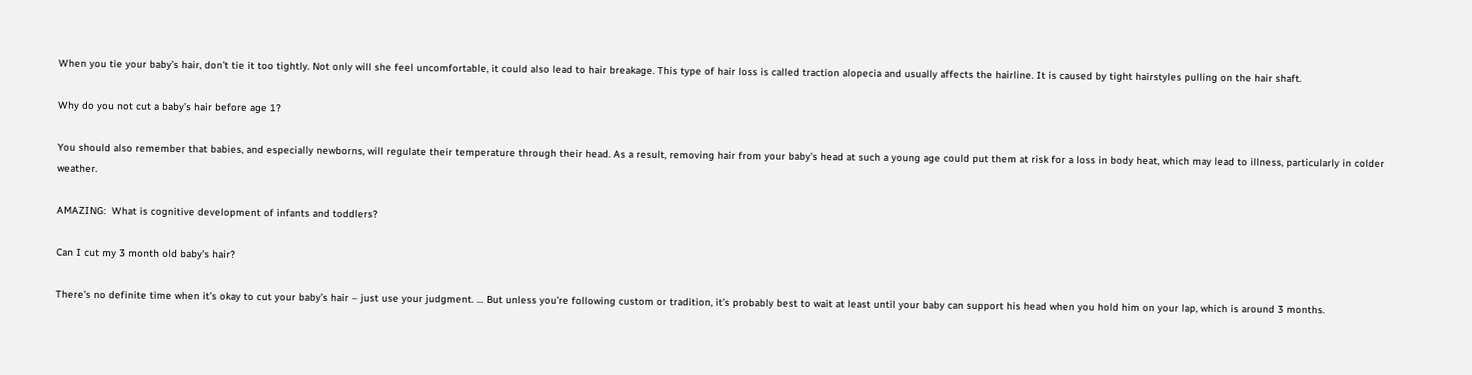When you tie your baby’s hair, don’t tie it too tightly. Not only will she feel uncomfortable, it could also lead to hair breakage. This type of hair loss is called traction alopecia and usually affects the hairline. It is caused by tight hairstyles pulling on the hair shaft.

Why do you not cut a baby’s hair before age 1?

You should also remember that babies, and especially newborns, will regulate their temperature through their head. As a result, removing hair from your baby’s head at such a young age could put them at risk for a loss in body heat, which may lead to illness, particularly in colder weather.

AMAZING:  What is cognitive development of infants and toddlers?

Can I cut my 3 month old baby’s hair?

There’s no definite time when it’s okay to cut your baby’s hair – just use your judgment. … But unless you’re following custom or tradition, it’s probably best to wait at least until your baby can support his head when you hold him on your lap, which is around 3 months.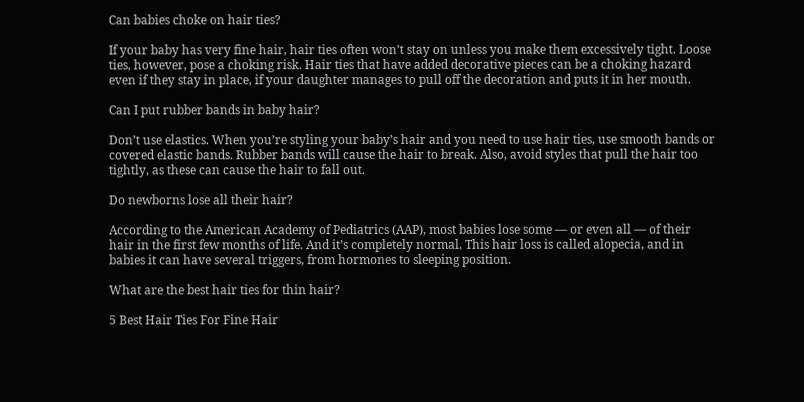Can babies choke on hair ties?

If your baby has very fine hair, hair ties often won’t stay on unless you make them excessively tight. Loose ties, however, pose a choking risk. Hair ties that have added decorative pieces can be a choking hazard even if they stay in place, if your daughter manages to pull off the decoration and puts it in her mouth.

Can I put rubber bands in baby hair?

Don’t use elastics. When you’re styling your baby’s hair and you need to use hair ties, use smooth bands or covered elastic bands. Rubber bands will cause the hair to break. Also, avoid styles that pull the hair too tightly, as these can cause the hair to fall out.

Do newborns lose all their hair?

According to the American Academy of Pediatrics (AAP), most babies lose some — or even all — of their hair in the first few months of life. And it’s completely normal. This hair loss is called alopecia, and in babies it can have several triggers, from hormones to sleeping position.

What are the best hair ties for thin hair?

5 Best Hair Ties For Fine Hair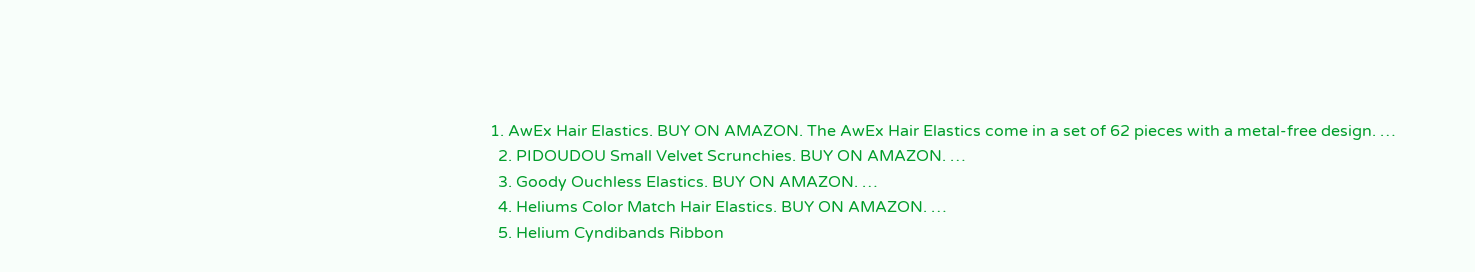1. AwEx Hair Elastics. BUY ON AMAZON. The AwEx Hair Elastics come in a set of 62 pieces with a metal-free design. …
  2. PIDOUDOU Small Velvet Scrunchies. BUY ON AMAZON. …
  3. Goody Ouchless Elastics. BUY ON AMAZON. …
  4. Heliums Color Match Hair Elastics. BUY ON AMAZON. …
  5. Helium Cyndibands Ribbon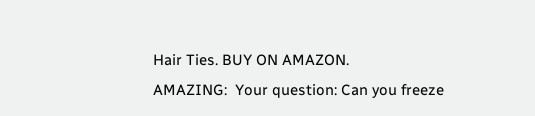Hair Ties. BUY ON AMAZON.
AMAZING:  Your question: Can you freeze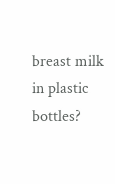breast milk in plastic bottles?